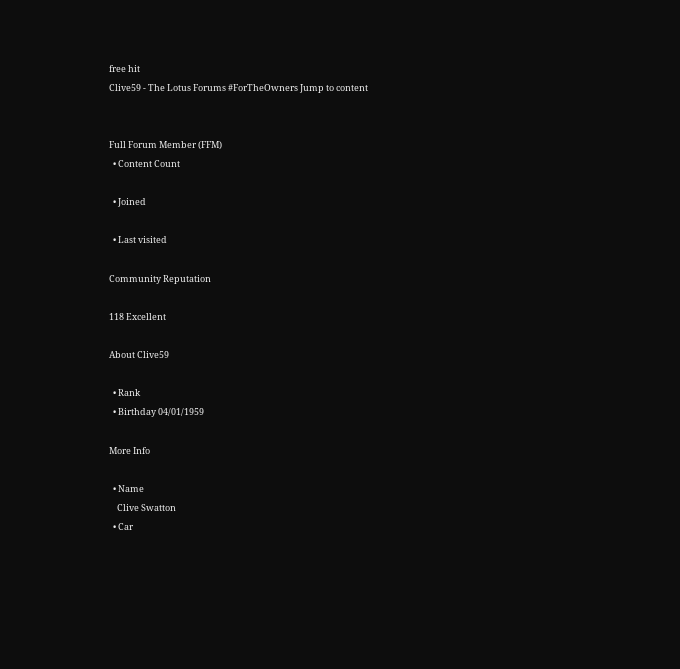free hit
Clive59 - The Lotus Forums #ForTheOwners Jump to content


Full Forum Member (FFM)
  • Content Count

  • Joined

  • Last visited

Community Reputation

118 Excellent

About Clive59

  • Rank
  • Birthday 04/01/1959

More Info

  • Name
    Clive Swatton
  • Car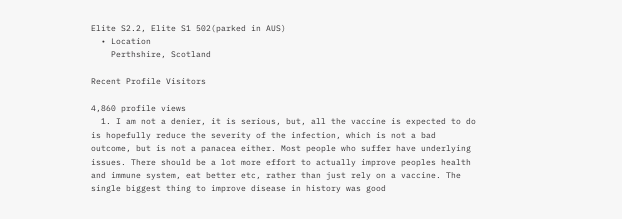Elite S2.2, Elite S1 502(parked in AUS)
  • Location
    Perthshire, Scotland

Recent Profile Visitors

4,860 profile views
  1. I am not a denier, it is serious, but, all the vaccine is expected to do is hopefully reduce the severity of the infection, which is not a bad outcome, but is not a panacea either. Most people who suffer have underlying issues. There should be a lot more effort to actually improve peoples health and immune system, eat better etc, rather than just rely on a vaccine. The single biggest thing to improve disease in history was good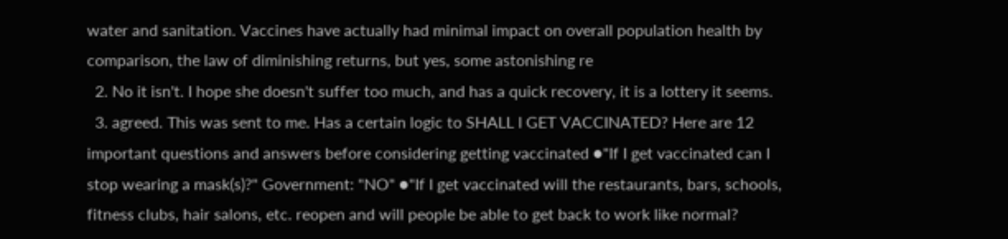water and sanitation. Vaccines have actually had minimal impact on overall population health by comparison, the law of diminishing returns, but yes, some astonishing re
  2. No it isn't. I hope she doesn't suffer too much, and has a quick recovery, it is a lottery it seems.
  3. agreed. This was sent to me. Has a certain logic to SHALL I GET VACCINATED? Here are 12 important questions and answers before considering getting vaccinated ●"If I get vaccinated can I stop wearing a mask(s)?" Government: "NO" ●"If I get vaccinated will the restaurants, bars, schools, fitness clubs, hair salons, etc. reopen and will people be able to get back to work like normal?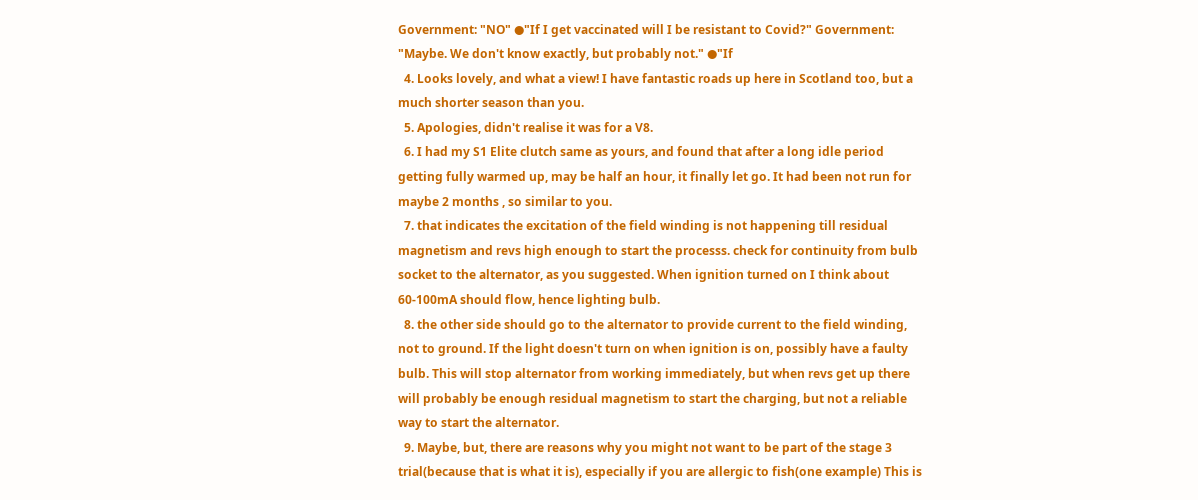Government: "NO" ●"If I get vaccinated will I be resistant to Covid?" Government: "Maybe. We don't know exactly, but probably not." ●"If
  4. Looks lovely, and what a view! I have fantastic roads up here in Scotland too, but a much shorter season than you.
  5. Apologies, didn't realise it was for a V8.
  6. I had my S1 Elite clutch same as yours, and found that after a long idle period getting fully warmed up, may be half an hour, it finally let go. It had been not run for maybe 2 months , so similar to you.
  7. that indicates the excitation of the field winding is not happening till residual magnetism and revs high enough to start the processs. check for continuity from bulb socket to the alternator, as you suggested. When ignition turned on I think about 60-100mA should flow, hence lighting bulb.
  8. the other side should go to the alternator to provide current to the field winding, not to ground. If the light doesn't turn on when ignition is on, possibly have a faulty bulb. This will stop alternator from working immediately, but when revs get up there will probably be enough residual magnetism to start the charging, but not a reliable way to start the alternator.
  9. Maybe, but, there are reasons why you might not want to be part of the stage 3 trial(because that is what it is), especially if you are allergic to fish(one example) This is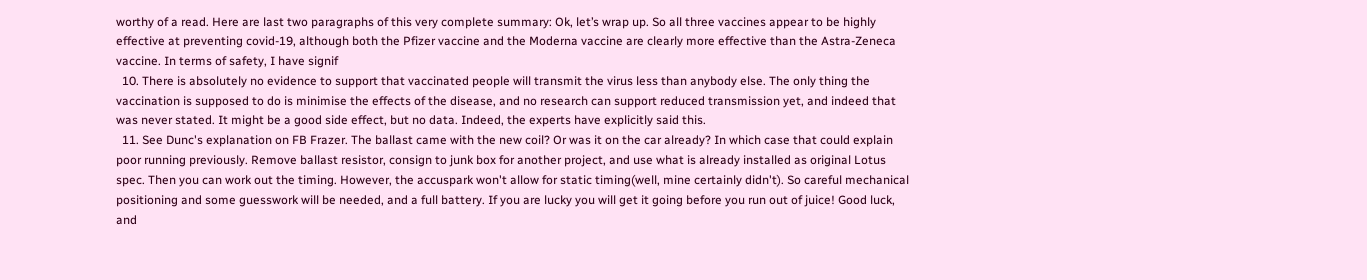worthy of a read. Here are last two paragraphs of this very complete summary: Ok, let’s wrap up. So all three vaccines appear to be highly effective at preventing covid-19, although both the Pfizer vaccine and the Moderna vaccine are clearly more effective than the Astra-Zeneca vaccine. In terms of safety, I have signif
  10. There is absolutely no evidence to support that vaccinated people will transmit the virus less than anybody else. The only thing the vaccination is supposed to do is minimise the effects of the disease, and no research can support reduced transmission yet, and indeed that was never stated. It might be a good side effect, but no data. Indeed, the experts have explicitly said this.
  11. See Dunc's explanation on FB Frazer. The ballast came with the new coil? Or was it on the car already? In which case that could explain poor running previously. Remove ballast resistor, consign to junk box for another project, and use what is already installed as original Lotus spec. Then you can work out the timing. However, the accuspark won't allow for static timing(well, mine certainly didn't). So careful mechanical positioning and some guesswork will be needed, and a full battery. If you are lucky you will get it going before you run out of juice! Good luck, and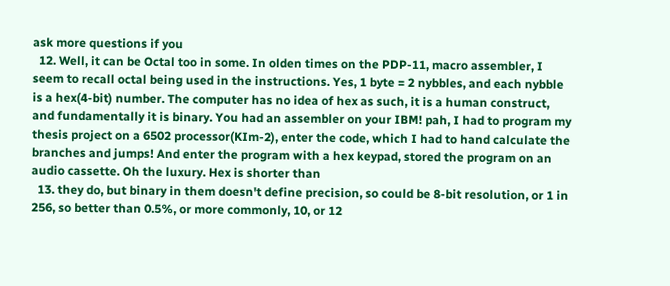ask more questions if you
  12. Well, it can be Octal too in some. In olden times on the PDP-11, macro assembler, I seem to recall octal being used in the instructions. Yes, 1 byte = 2 nybbles, and each nybble is a hex(4-bit) number. The computer has no idea of hex as such, it is a human construct, and fundamentally it is binary. You had an assembler on your IBM! pah, I had to program my thesis project on a 6502 processor(KIm-2), enter the code, which I had to hand calculate the branches and jumps! And enter the program with a hex keypad, stored the program on an audio cassette. Oh the luxury. Hex is shorter than
  13. they do, but binary in them doesn't define precision, so could be 8-bit resolution, or 1 in 256, so better than 0.5%, or more commonly, 10, or 12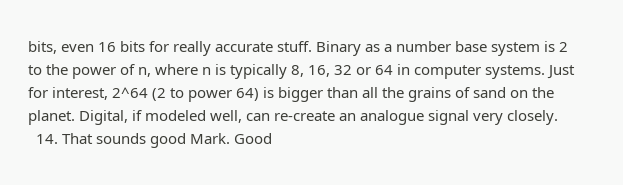bits, even 16 bits for really accurate stuff. Binary as a number base system is 2 to the power of n, where n is typically 8, 16, 32 or 64 in computer systems. Just for interest, 2^64 (2 to power 64) is bigger than all the grains of sand on the planet. Digital, if modeled well, can re-create an analogue signal very closely.
  14. That sounds good Mark. Good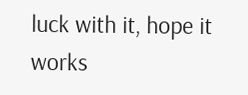luck with it, hope it works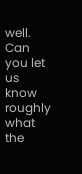well. Can you let us know roughly what the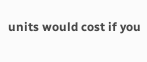units would cost if you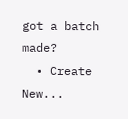got a batch made?
  • Create New...